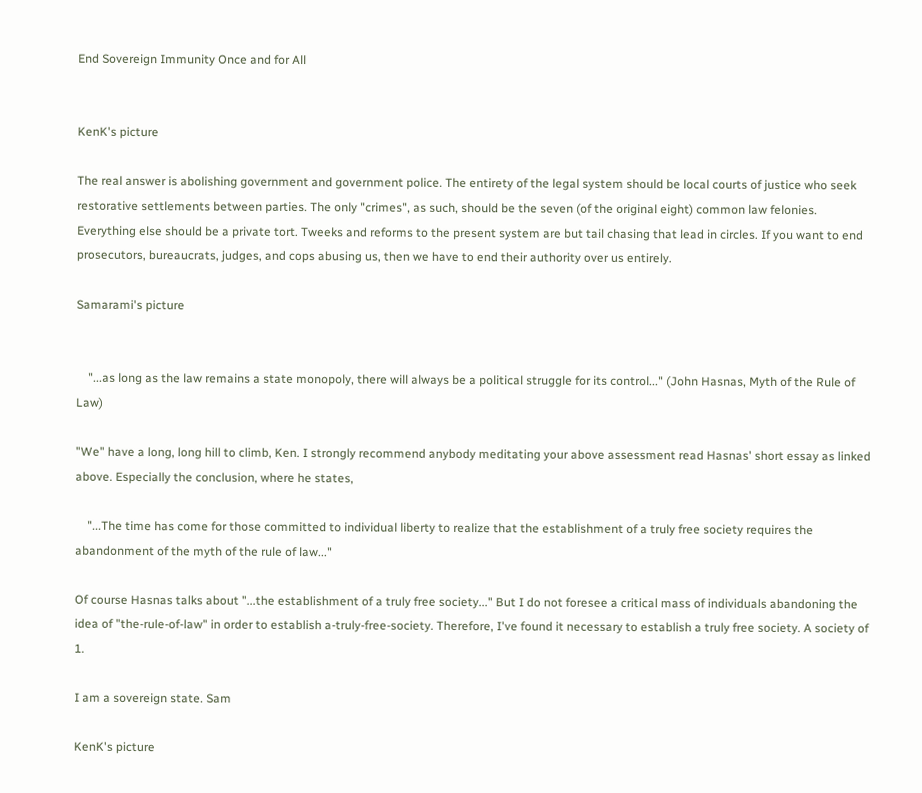End Sovereign Immunity Once and for All


KenK's picture

The real answer is abolishing government and government police. The entirety of the legal system should be local courts of justice who seek restorative settlements between parties. The only "crimes", as such, should be the seven (of the original eight) common law felonies. Everything else should be a private tort. Tweeks and reforms to the present system are but tail chasing that lead in circles. If you want to end prosecutors, bureaucrats, judges, and cops abusing us, then we have to end their authority over us entirely.

Samarami's picture


    "...as long as the law remains a state monopoly, there will always be a political struggle for its control..." (John Hasnas, Myth of the Rule of Law)

"We" have a long, long hill to climb, Ken. I strongly recommend anybody meditating your above assessment read Hasnas' short essay as linked above. Especially the conclusion, where he states,

    "...The time has come for those committed to individual liberty to realize that the establishment of a truly free society requires the abandonment of the myth of the rule of law..."

Of course Hasnas talks about "...the establishment of a truly free society..." But I do not foresee a critical mass of individuals abandoning the idea of "the-rule-of-law" in order to establish a-truly-free-society. Therefore, I've found it necessary to establish a truly free society. A society of 1.

I am a sovereign state. Sam

KenK's picture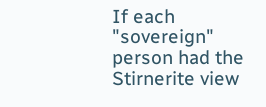If each "sovereign" person had the Stirnerite view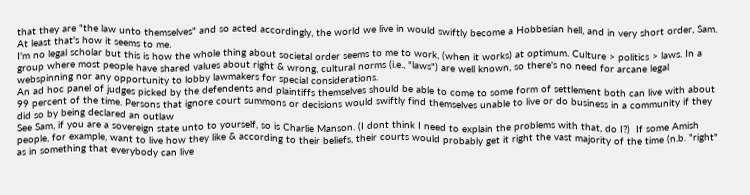that they are "the law unto themselves" and so acted accordingly, the world we live in would swiftly become a Hobbesian hell, and in very short order, Sam. At least that's how it seems to me.
I'm no legal scholar but this is how the whole thing about societal order seems to me to work, (when it works) at optimum. Culture > politics > laws. In a group where most people have shared values about right & wrong, cultural norms (i.e., "laws") are well known, so there's no need for arcane legal webspinning nor any opportunity to lobby lawmakers for special considerations.
An ad hoc panel of judges picked by the defendents and plaintiffs themselves should be able to come to some form of settlement both can live with about 99 percent of the time. Persons that ignore court summons or decisions would swiftly find themselves unable to live or do business in a community if they did so by being declared an outlaw
See Sam, if you are a sovereign state unto to yourself, so is Charlie Manson. (I dont think I need to explain the problems with that, do I?)  If some Amish people, for example, want to live how they like & according to their beliefs, their courts would probably get it right the vast majority of the time (n.b. "right" as in something that everybody can live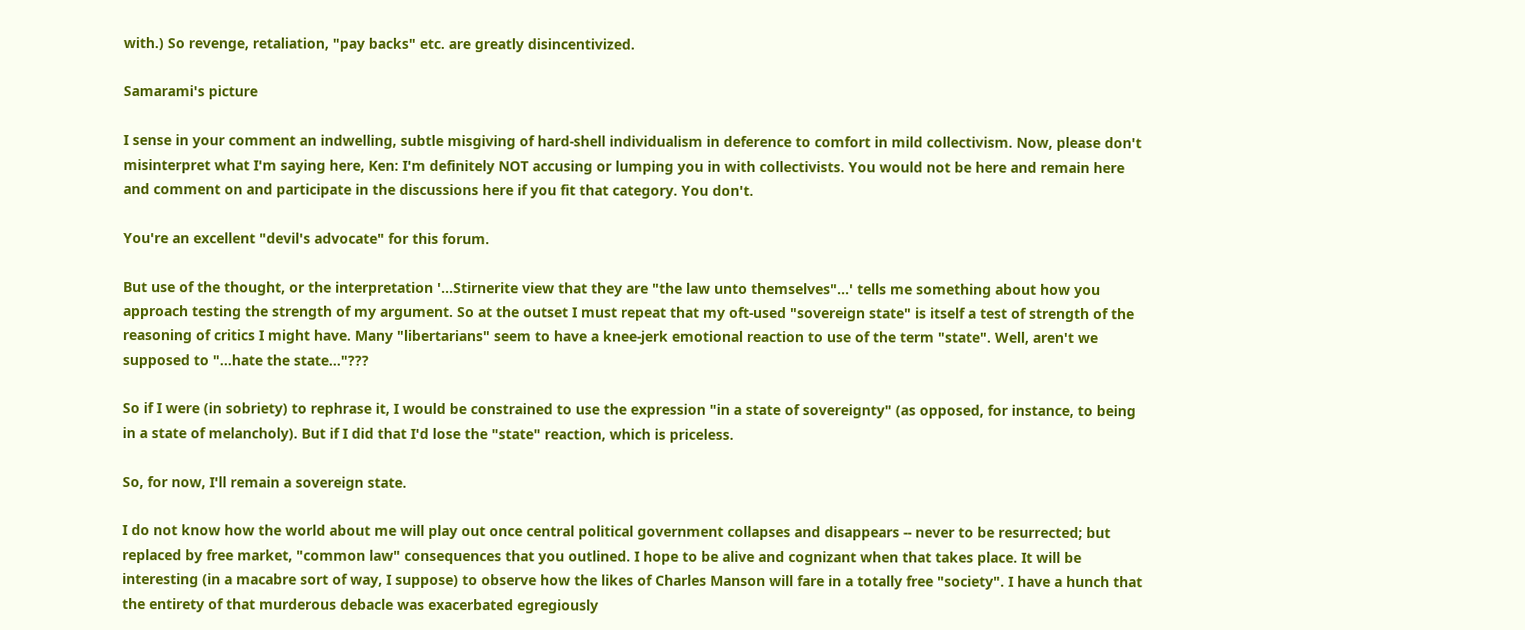with.) So revenge, retaliation, "pay backs" etc. are greatly disincentivized.

Samarami's picture

I sense in your comment an indwelling, subtle misgiving of hard-shell individualism in deference to comfort in mild collectivism. Now, please don't misinterpret what I'm saying here, Ken: I'm definitely NOT accusing or lumping you in with collectivists. You would not be here and remain here and comment on and participate in the discussions here if you fit that category. You don't.

You're an excellent "devil's advocate" for this forum.

But use of the thought, or the interpretation '...Stirnerite view that they are "the law unto themselves"...' tells me something about how you approach testing the strength of my argument. So at the outset I must repeat that my oft-used "sovereign state" is itself a test of strength of the reasoning of critics I might have. Many "libertarians" seem to have a knee-jerk emotional reaction to use of the term "state". Well, aren't we supposed to "...hate the state..."???

So if I were (in sobriety) to rephrase it, I would be constrained to use the expression "in a state of sovereignty" (as opposed, for instance, to being in a state of melancholy). But if I did that I'd lose the "state" reaction, which is priceless.

So, for now, I'll remain a sovereign state.

I do not know how the world about me will play out once central political government collapses and disappears -- never to be resurrected; but replaced by free market, "common law" consequences that you outlined. I hope to be alive and cognizant when that takes place. It will be interesting (in a macabre sort of way, I suppose) to observe how the likes of Charles Manson will fare in a totally free "society". I have a hunch that the entirety of that murderous debacle was exacerbated egregiously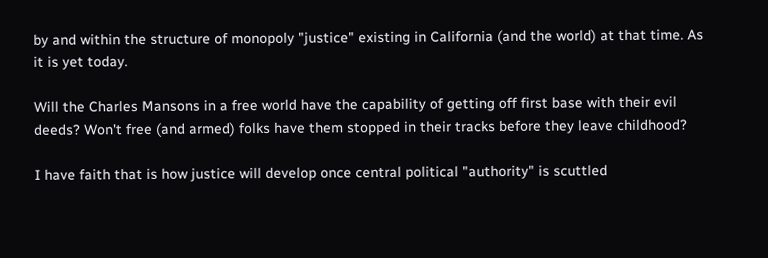by and within the structure of monopoly "justice" existing in California (and the world) at that time. As it is yet today.

Will the Charles Mansons in a free world have the capability of getting off first base with their evil deeds? Won't free (and armed) folks have them stopped in their tracks before they leave childhood?

I have faith that is how justice will develop once central political "authority" is scuttled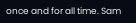once and for all time. Sam